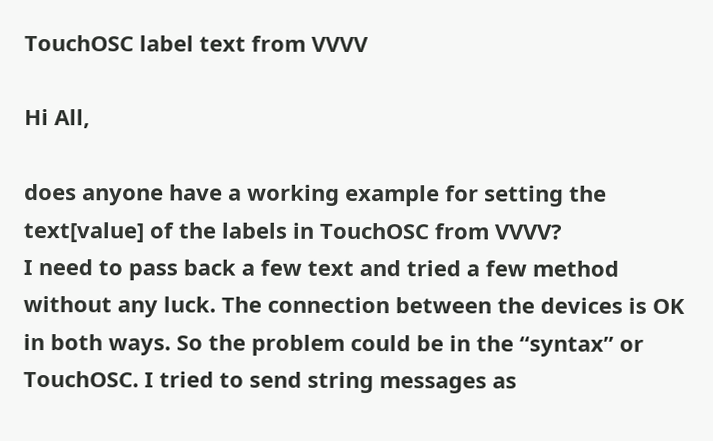TouchOSC label text from VVVV

Hi All,

does anyone have a working example for setting the text[value] of the labels in TouchOSC from VVVV?
I need to pass back a few text and tried a few method without any luck. The connection between the devices is OK in both ways. So the problem could be in the “syntax” or TouchOSC. I tried to send string messages as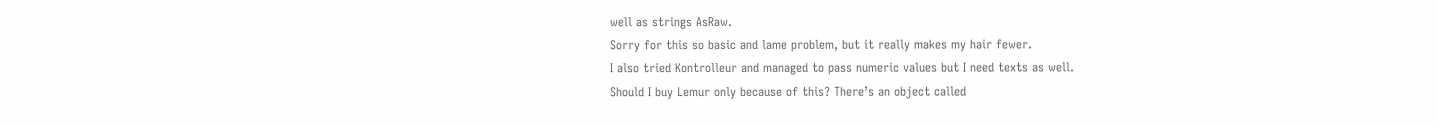well as strings AsRaw.
Sorry for this so basic and lame problem, but it really makes my hair fewer.
I also tried Kontrolleur and managed to pass numeric values but I need texts as well.
Should I buy Lemur only because of this? There’s an object called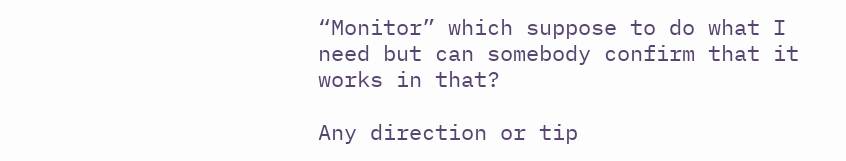“Monitor” which suppose to do what I need but can somebody confirm that it works in that?

Any direction or tip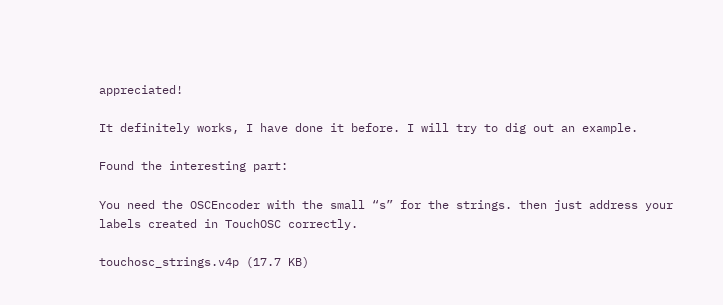appreciated!

It definitely works, I have done it before. I will try to dig out an example.

Found the interesting part:

You need the OSCEncoder with the small “s” for the strings. then just address your labels created in TouchOSC correctly.

touchosc_strings.v4p (17.7 KB)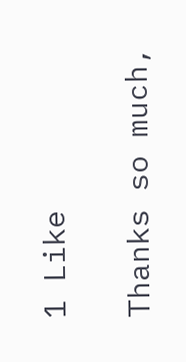1 Like

Thanks so much,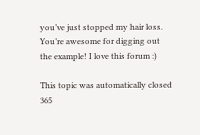you’ve just stopped my hair loss. You’re awesome for digging out the example! I love this forum :)

This topic was automatically closed 365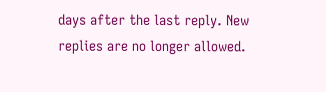days after the last reply. New replies are no longer allowed.